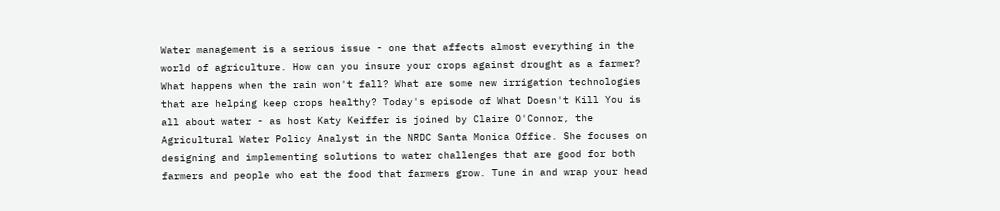Water management is a serious issue - one that affects almost everything in the world of agriculture. How can you insure your crops against drought as a farmer? What happens when the rain won't fall? What are some new irrigation technologies that are helping keep crops healthy? Today's episode of What Doesn't Kill You is all about water - as host Katy Keiffer is joined by Claire O'Connor, the Agricultural Water Policy Analyst in the NRDC Santa Monica Office. She focuses on designing and implementing solutions to water challenges that are good for both farmers and people who eat the food that farmers grow. Tune in and wrap your head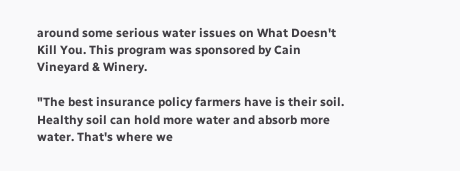around some serious water issues on What Doesn't Kill You. This program was sponsored by Cain Vineyard & Winery.

"The best insurance policy farmers have is their soil. Healthy soil can hold more water and absorb more water. That's where we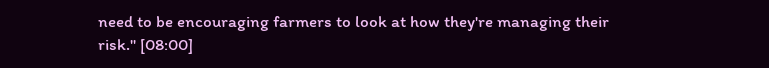need to be encouraging farmers to look at how they're managing their risk." [08:00]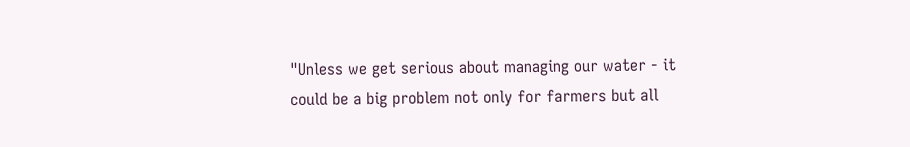"Unless we get serious about managing our water - it could be a big problem not only for farmers but all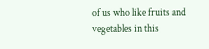of us who like fruits and vegetables in this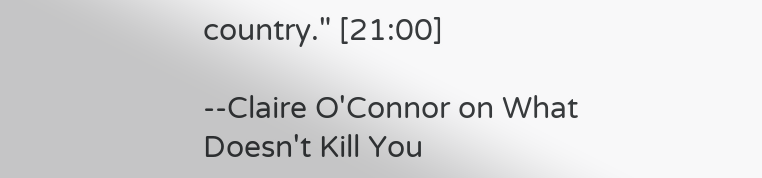country." [21:00]

--Claire O'Connor on What Doesn't Kill You